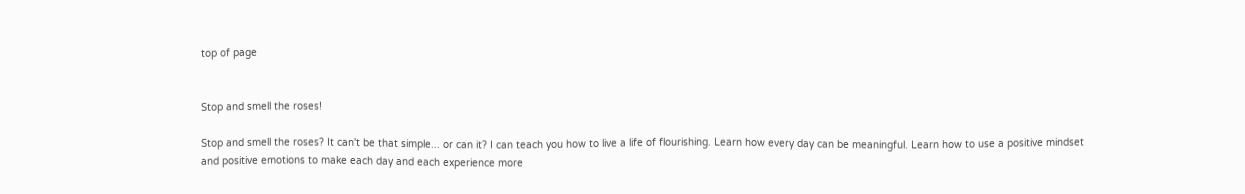top of page


Stop and smell the roses!

Stop and smell the roses? It can't be that simple... or can it? I can teach you how to live a life of flourishing. Learn how every day can be meaningful. Learn how to use a positive mindset and positive emotions to make each day and each experience more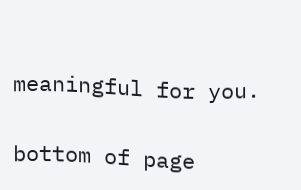meaningful for you.

bottom of page